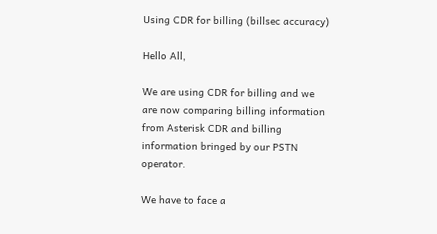Using CDR for billing (billsec accuracy)

Hello All,

We are using CDR for billing and we are now comparing billing information from Asterisk CDR and billing information bringed by our PSTN operator.

We have to face a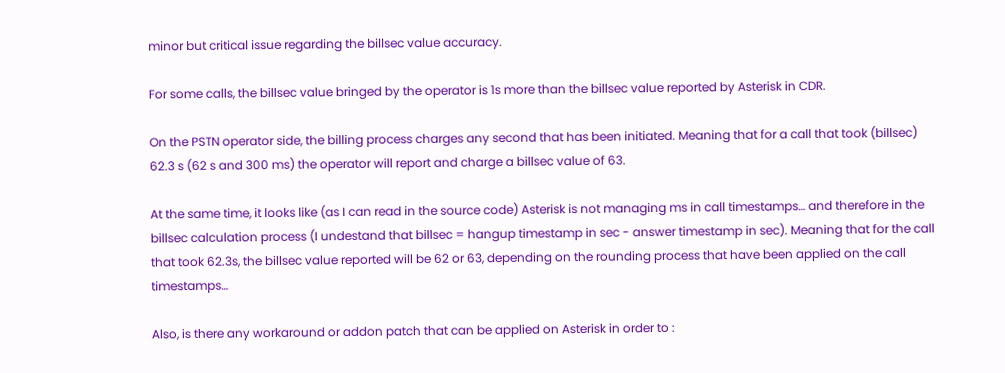minor but critical issue regarding the billsec value accuracy.

For some calls, the billsec value bringed by the operator is 1s more than the billsec value reported by Asterisk in CDR.

On the PSTN operator side, the billing process charges any second that has been initiated. Meaning that for a call that took (billsec) 62.3 s (62 s and 300 ms) the operator will report and charge a billsec value of 63.

At the same time, it looks like (as I can read in the source code) Asterisk is not managing ms in call timestamps… and therefore in the billsec calculation process (I undestand that billsec = hangup timestamp in sec - answer timestamp in sec). Meaning that for the call that took 62.3s, the billsec value reported will be 62 or 63, depending on the rounding process that have been applied on the call timestamps…

Also, is there any workaround or addon patch that can be applied on Asterisk in order to :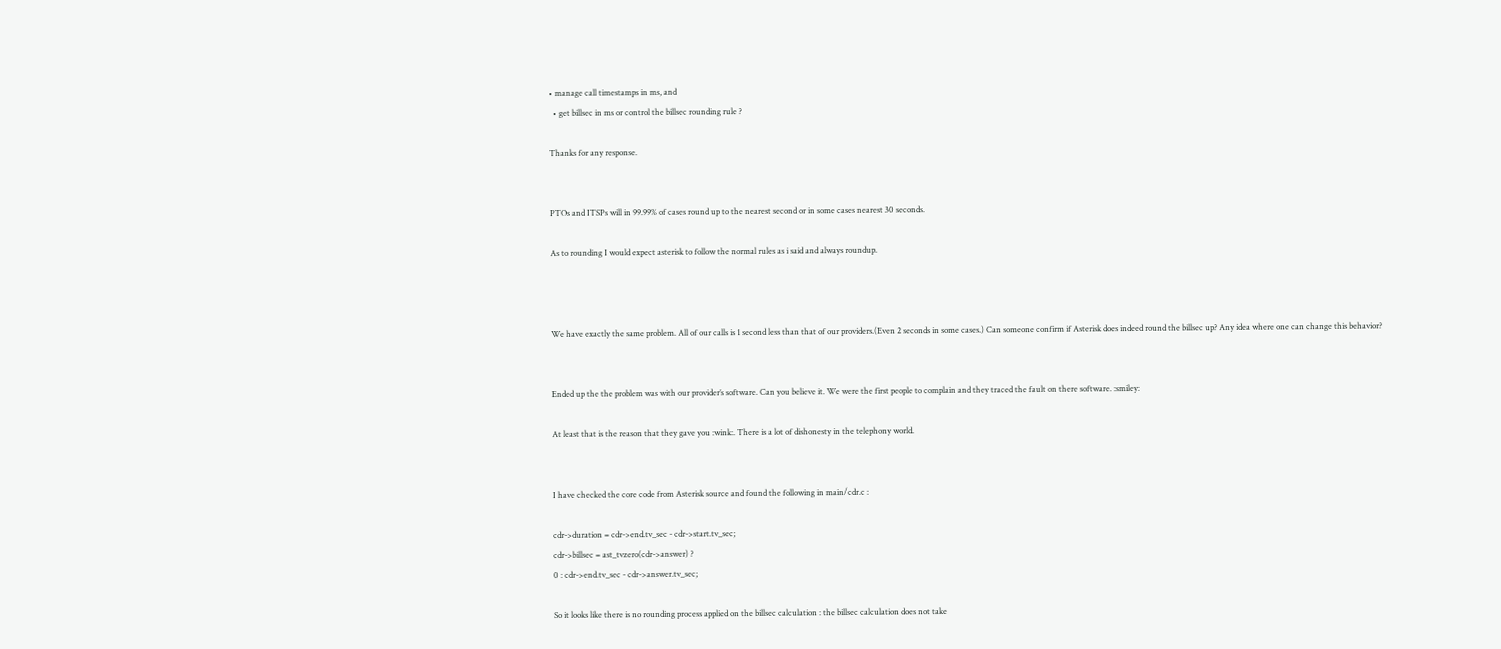• manage call timestamps in ms, and
  • get billsec in ms or control the billsec rounding rule ?

Thanks for any response.


PTOs and ITSPs will in 99.99% of cases round up to the nearest second or in some cases nearest 30 seconds.

As to rounding I would expect asterisk to follow the normal rules as i said and always roundup.



We have exactly the same problem. All of our calls is 1 second less than that of our providers.(Even 2 seconds in some cases.) Can someone confirm if Asterisk does indeed round the billsec up? Any idea where one can change this behavior?


Ended up the the problem was with our provider’s software. Can you believe it. We were the first people to complain and they traced the fault on there software. :smiley:

At least that is the reason that they gave you :wink:. There is a lot of dishonesty in the telephony world.


I have checked the core code from Asterisk source and found the following in main/cdr.c :

cdr->duration = cdr->end.tv_sec - cdr->start.tv_sec;
cdr->billsec = ast_tvzero(cdr->answer) ?
0 : cdr->end.tv_sec - cdr->answer.tv_sec;

So it looks like there is no rounding process applied on the billsec calculation : the billsec calculation does not take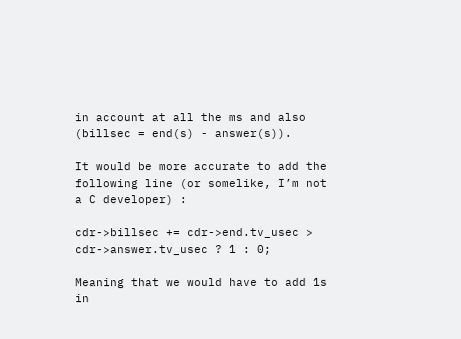in account at all the ms and also (billsec = end(s) - answer(s)).

It would be more accurate to add the following line (or somelike, I’m not a C developer) :

cdr->billsec += cdr->end.tv_usec > cdr->answer.tv_usec ? 1 : 0;

Meaning that we would have to add 1s in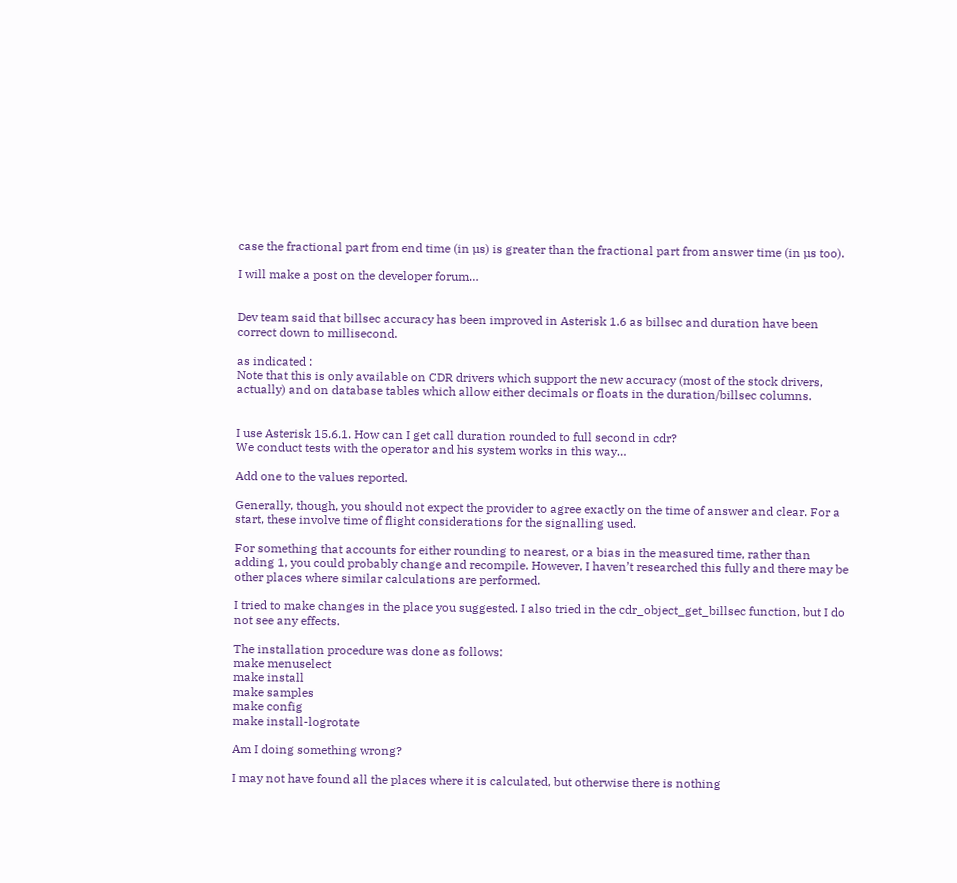case the fractional part from end time (in µs) is greater than the fractional part from answer time (in µs too).

I will make a post on the developer forum…


Dev team said that billsec accuracy has been improved in Asterisk 1.6 as billsec and duration have been correct down to millisecond.

as indicated :
Note that this is only available on CDR drivers which support the new accuracy (most of the stock drivers, actually) and on database tables which allow either decimals or floats in the duration/billsec columns.


I use Asterisk 15.6.1. How can I get call duration rounded to full second in cdr?
We conduct tests with the operator and his system works in this way…

Add one to the values reported.

Generally, though, you should not expect the provider to agree exactly on the time of answer and clear. For a start, these involve time of flight considerations for the signalling used.

For something that accounts for either rounding to nearest, or a bias in the measured time, rather than adding 1, you could probably change and recompile. However, I haven’t researched this fully and there may be other places where similar calculations are performed.

I tried to make changes in the place you suggested. I also tried in the cdr_object_get_billsec function, but I do not see any effects.

The installation procedure was done as follows:
make menuselect
make install
make samples
make config
make install-logrotate

Am I doing something wrong?

I may not have found all the places where it is calculated, but otherwise there is nothing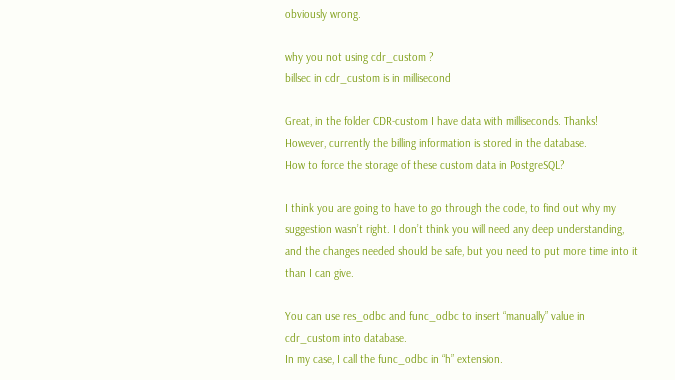obviously wrong.

why you not using cdr_custom ?
billsec in cdr_custom is in millisecond

Great, in the folder CDR-custom I have data with milliseconds. Thanks!
However, currently the billing information is stored in the database.
How to force the storage of these custom data in PostgreSQL?

I think you are going to have to go through the code, to find out why my suggestion wasn’t right. I don’t think you will need any deep understanding, and the changes needed should be safe, but you need to put more time into it than I can give.

You can use res_odbc and func_odbc to insert “manually” value in cdr_custom into database.
In my case, I call the func_odbc in “h” extension.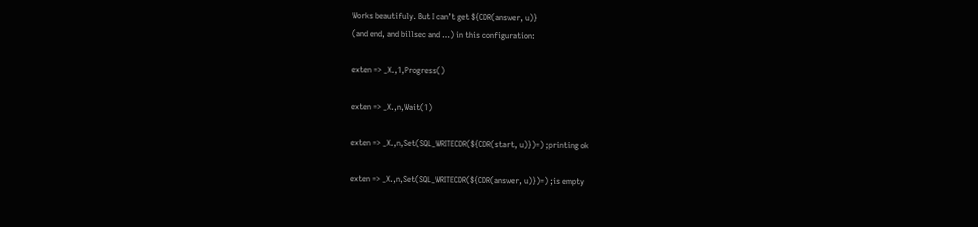Works beautifuly. But I can’t get ${CDR(answer, u)}
(and end, and billsec and …) in this configuration:

exten => _X.,1,Progress()

exten => _X.,n,Wait(1)

exten => _X.,n,Set(SQL_WRITECDR(${CDR(start, u)})=) ;printing ok

exten => _X.,n,Set(SQL_WRITECDR(${CDR(answer, u)})=) ;is empty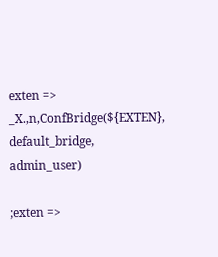exten => _X.,n,ConfBridge(${EXTEN}, default_bridge, admin_user)

;exten =>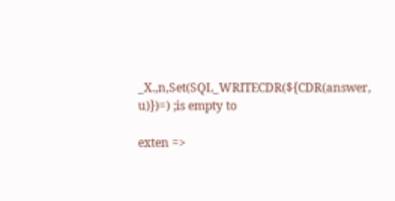_X.,n,Set(SQL_WRITECDR(${CDR(answer, u)})=) ;is empty to

exten =>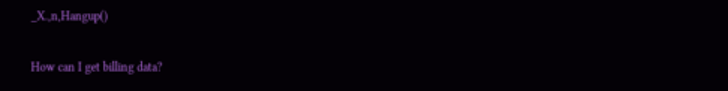_X.,n,Hangup()

How can I get billing data?